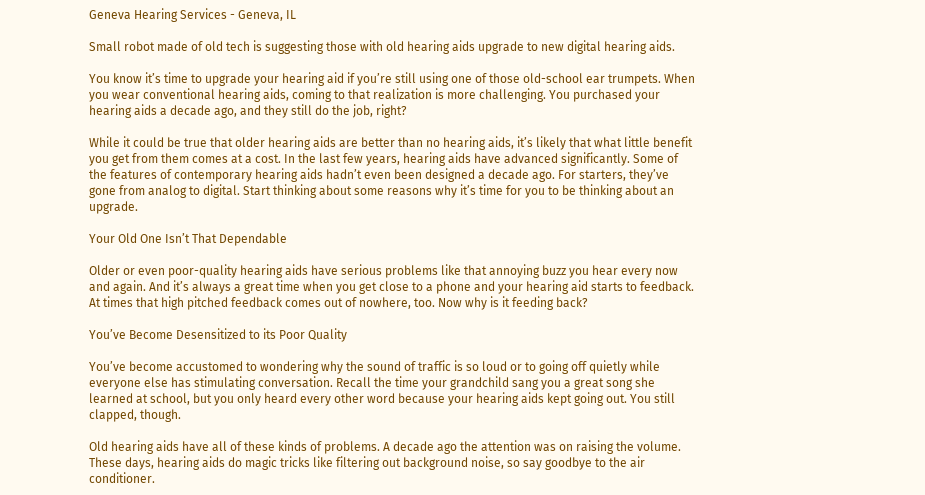Geneva Hearing Services - Geneva, IL

Small robot made of old tech is suggesting those with old hearing aids upgrade to new digital hearing aids.

You know it’s time to upgrade your hearing aid if you’re still using one of those old-school ear trumpets. When you wear conventional hearing aids, coming to that realization is more challenging. You purchased your hearing aids a decade ago, and they still do the job, right?

While it could be true that older hearing aids are better than no hearing aids, it’s likely that what little benefit you get from them comes at a cost. In the last few years, hearing aids have advanced significantly. Some of the features of contemporary hearing aids hadn’t even been designed a decade ago. For starters, they’ve gone from analog to digital. Start thinking about some reasons why it’s time for you to be thinking about an upgrade.

Your Old One Isn’t That Dependable

Older or even poor-quality hearing aids have serious problems like that annoying buzz you hear every now and again. And it’s always a great time when you get close to a phone and your hearing aid starts to feedback. At times that high pitched feedback comes out of nowhere, too. Now why is it feeding back?

You’ve Become Desensitized to its Poor Quality

You’ve become accustomed to wondering why the sound of traffic is so loud or to going off quietly while everyone else has stimulating conversation. Recall the time your grandchild sang you a great song she learned at school, but you only heard every other word because your hearing aids kept going out. You still clapped, though.

Old hearing aids have all of these kinds of problems. A decade ago the attention was on raising the volume. These days, hearing aids do magic tricks like filtering out background noise, so say goodbye to the air conditioner.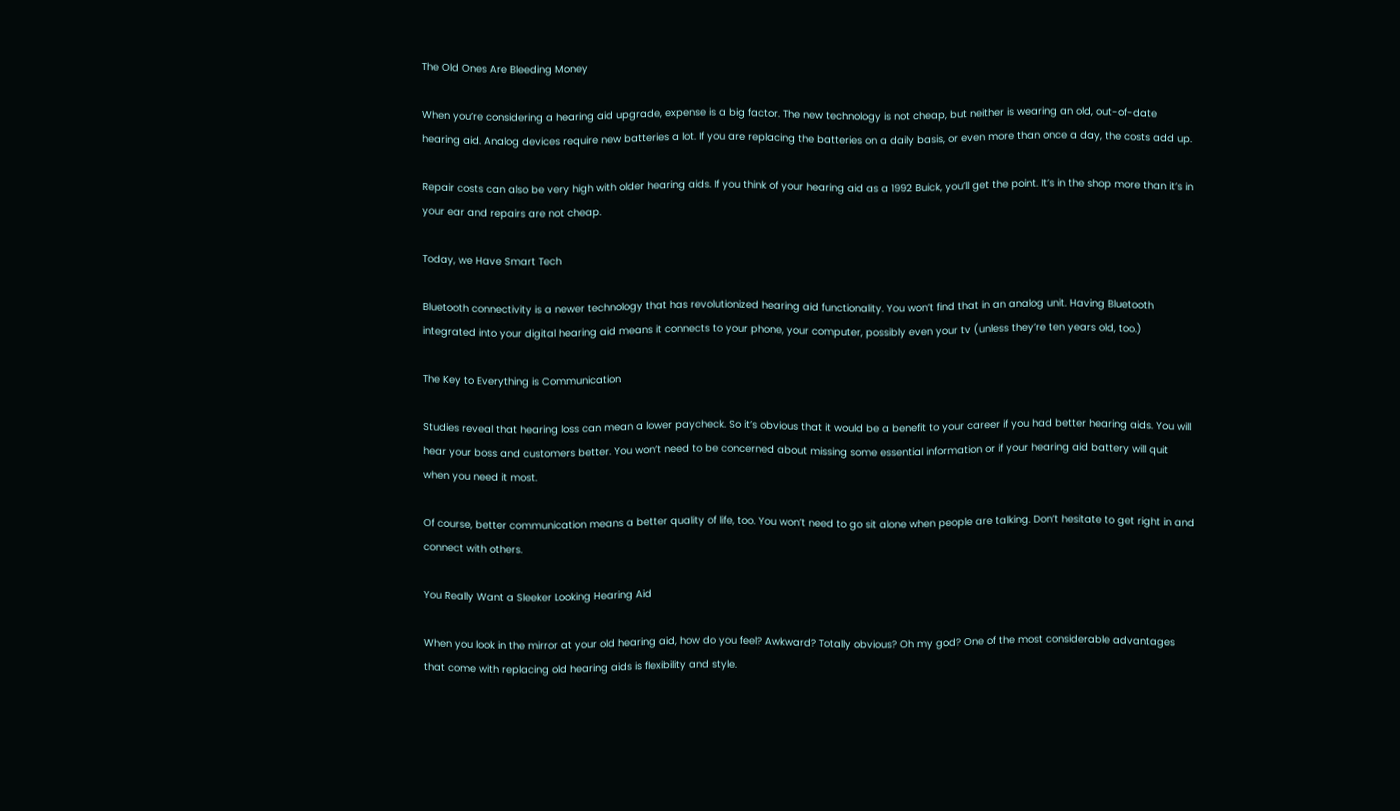The Old Ones Are Bleeding Money

When you’re considering a hearing aid upgrade, expense is a big factor. The new technology is not cheap, but neither is wearing an old, out-of-date hearing aid. Analog devices require new batteries a lot. If you are replacing the batteries on a daily basis, or even more than once a day, the costs add up.

Repair costs can also be very high with older hearing aids. If you think of your hearing aid as a 1992 Buick, you’ll get the point. It’s in the shop more than it’s in your ear and repairs are not cheap.

Today, we Have Smart Tech

Bluetooth connectivity is a newer technology that has revolutionized hearing aid functionality. You won’t find that in an analog unit. Having Bluetooth integrated into your digital hearing aid means it connects to your phone, your computer, possibly even your tv (unless they’re ten years old, too.)

The Key to Everything is Communication

Studies reveal that hearing loss can mean a lower paycheck. So it’s obvious that it would be a benefit to your career if you had better hearing aids. You will hear your boss and customers better. You won’t need to be concerned about missing some essential information or if your hearing aid battery will quit when you need it most.

Of course, better communication means a better quality of life, too. You won’t need to go sit alone when people are talking. Don’t hesitate to get right in and connect with others.

You Really Want a Sleeker Looking Hearing Aid

When you look in the mirror at your old hearing aid, how do you feel? Awkward? Totally obvious? Oh my god? One of the most considerable advantages that come with replacing old hearing aids is flexibility and style.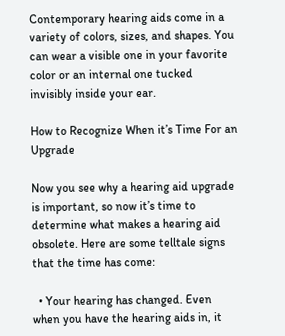Contemporary hearing aids come in a variety of colors, sizes, and shapes. You can wear a visible one in your favorite color or an internal one tucked invisibly inside your ear.

How to Recognize When it’s Time For an Upgrade

Now you see why a hearing aid upgrade is important, so now it’s time to determine what makes a hearing aid obsolete. Here are some telltale signs that the time has come:

  • Your hearing has changed. Even when you have the hearing aids in, it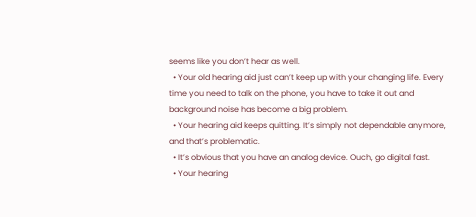seems like you don’t hear as well.
  • Your old hearing aid just can’t keep up with your changing life. Every time you need to talk on the phone, you have to take it out and background noise has become a big problem.
  • Your hearing aid keeps quitting. It’s simply not dependable anymore, and that’s problematic.
  • It’s obvious that you have an analog device. Ouch, go digital fast.
  • Your hearing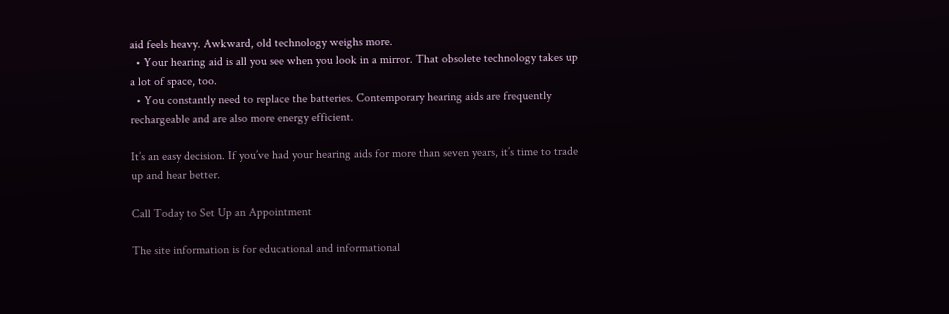aid feels heavy. Awkward, old technology weighs more.
  • Your hearing aid is all you see when you look in a mirror. That obsolete technology takes up a lot of space, too.
  • You constantly need to replace the batteries. Contemporary hearing aids are frequently rechargeable and are also more energy efficient.

It’s an easy decision. If you’ve had your hearing aids for more than seven years, it’s time to trade up and hear better.

Call Today to Set Up an Appointment

The site information is for educational and informational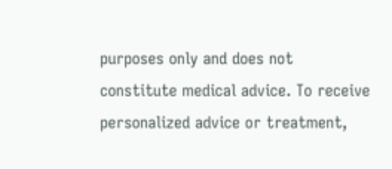purposes only and does not constitute medical advice. To receive personalized advice or treatment,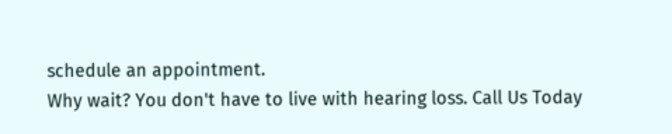schedule an appointment.
Why wait? You don't have to live with hearing loss. Call Us Today